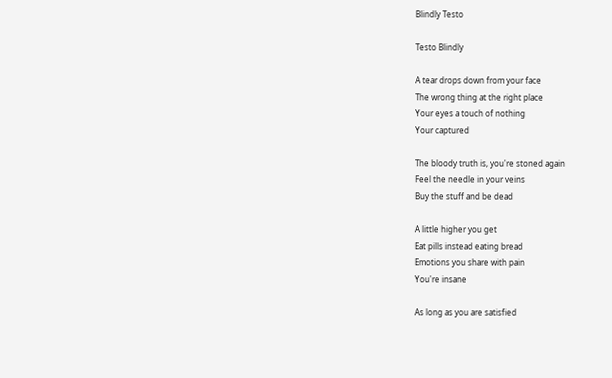Blindly Testo

Testo Blindly

A tear drops down from your face
The wrong thing at the right place
Your eyes a touch of nothing
Your captured

The bloody truth is, you're stoned again
Feel the needle in your veins
Buy the stuff and be dead

A little higher you get
Eat pills instead eating bread
Emotions you share with pain
You're insane

As long as you are satisfied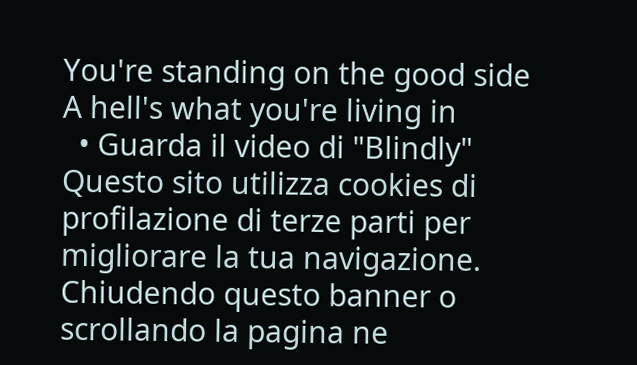You're standing on the good side
A hell's what you're living in
  • Guarda il video di "Blindly"
Questo sito utilizza cookies di profilazione di terze parti per migliorare la tua navigazione. Chiudendo questo banner o scrollando la pagina ne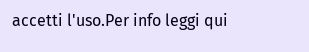accetti l'uso.Per info leggi qui